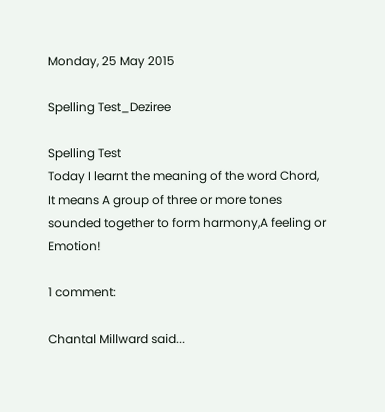Monday, 25 May 2015

Spelling Test_Deziree

Spelling Test
Today I learnt the meaning of the word Chord,
It means A group of three or more tones sounded together to form harmony,A feeling or Emotion!

1 comment:

Chantal Millward said...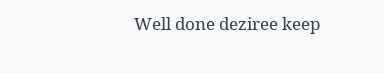Well done deziree keep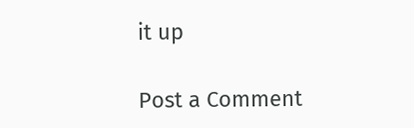it up

Post a Comment